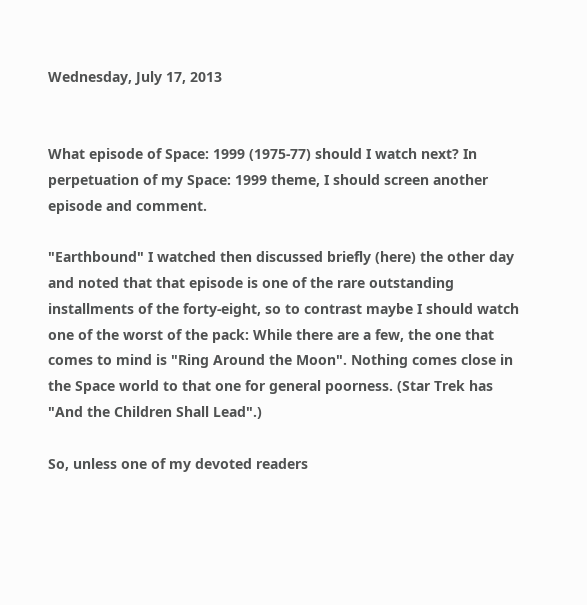Wednesday, July 17, 2013


What episode of Space: 1999 (1975-77) should I watch next? In perpetuation of my Space: 1999 theme, I should screen another episode and comment.

"Earthbound" I watched then discussed briefly (here) the other day and noted that that episode is one of the rare outstanding installments of the forty-eight, so to contrast maybe I should watch one of the worst of the pack: While there are a few, the one that comes to mind is "Ring Around the Moon". Nothing comes close in the Space world to that one for general poorness. (Star Trek has "And the Children Shall Lead".)

So, unless one of my devoted readers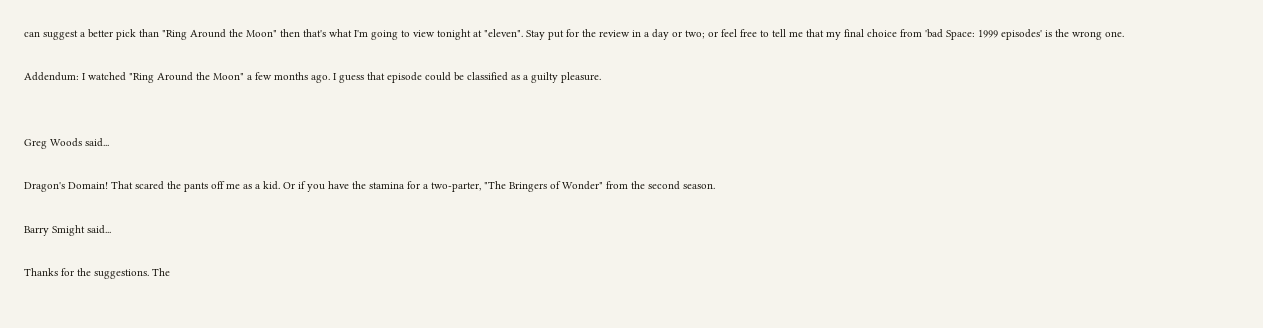can suggest a better pick than "Ring Around the Moon" then that's what I'm going to view tonight at "eleven". Stay put for the review in a day or two; or feel free to tell me that my final choice from 'bad Space: 1999 episodes' is the wrong one.

Addendum: I watched "Ring Around the Moon" a few months ago. I guess that episode could be classified as a guilty pleasure.


Greg Woods said...

Dragon's Domain! That scared the pants off me as a kid. Or if you have the stamina for a two-parter, "The Bringers of Wonder" from the second season.

Barry Smight said...

Thanks for the suggestions. The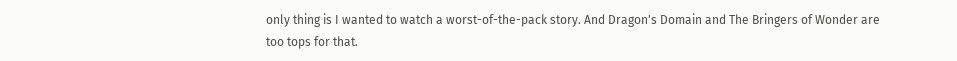only thing is I wanted to watch a worst-of-the-pack story. And Dragon's Domain and The Bringers of Wonder are too tops for that.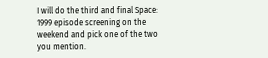I will do the third and final Space: 1999 episode screening on the weekend and pick one of the two you mention.